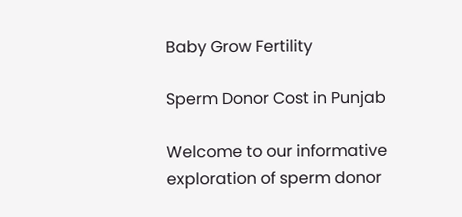Baby Grow Fertility

Sperm Donor Cost in Punjab

Welcome to our informative exploration of sperm donor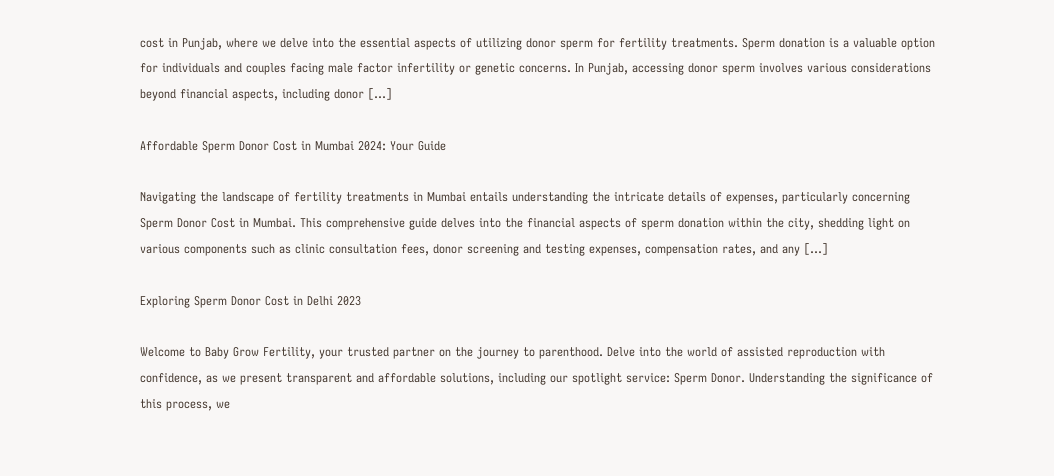cost in Punjab, where we delve into the essential aspects of utilizing donor sperm for fertility treatments. Sperm donation is a valuable option for individuals and couples facing male factor infertility or genetic concerns. In Punjab, accessing donor sperm involves various considerations beyond financial aspects, including donor […]

Affordable Sperm Donor Cost in Mumbai 2024: Your Guide

Navigating the landscape of fertility treatments in Mumbai entails understanding the intricate details of expenses, particularly concerning Sperm Donor Cost in Mumbai. This comprehensive guide delves into the financial aspects of sperm donation within the city, shedding light on various components such as clinic consultation fees, donor screening and testing expenses, compensation rates, and any […]

Exploring Sperm Donor Cost in Delhi 2023

Welcome to Baby Grow Fertility, your trusted partner on the journey to parenthood. Delve into the world of assisted reproduction with confidence, as we present transparent and affordable solutions, including our spotlight service: Sperm Donor. Understanding the significance of this process, we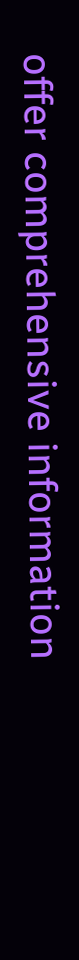offer comprehensive information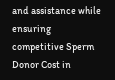and assistance while ensuring competitive Sperm Donor Cost in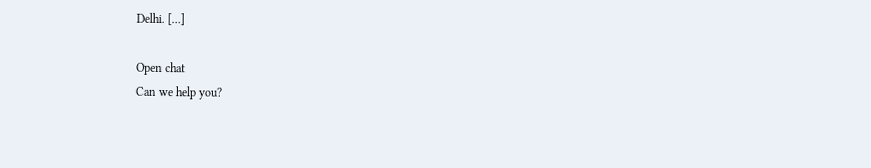Delhi. […]

Open chat
Can we help you?